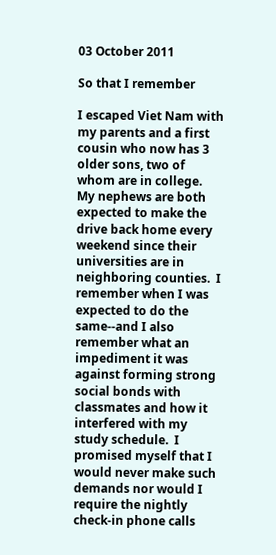03 October 2011

So that I remember

I escaped Viet Nam with my parents and a first cousin who now has 3 older sons, two of whom are in college.  My nephews are both expected to make the drive back home every weekend since their universities are in neighboring counties.  I remember when I was expected to do the same--and I also remember what an impediment it was against forming strong social bonds with classmates and how it interfered with my study schedule.  I promised myself that I would never make such demands nor would I require the nightly check-in phone calls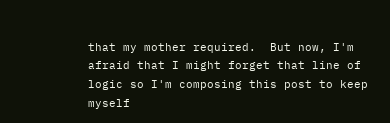that my mother required.  But now, I'm afraid that I might forget that line of logic so I'm composing this post to keep myself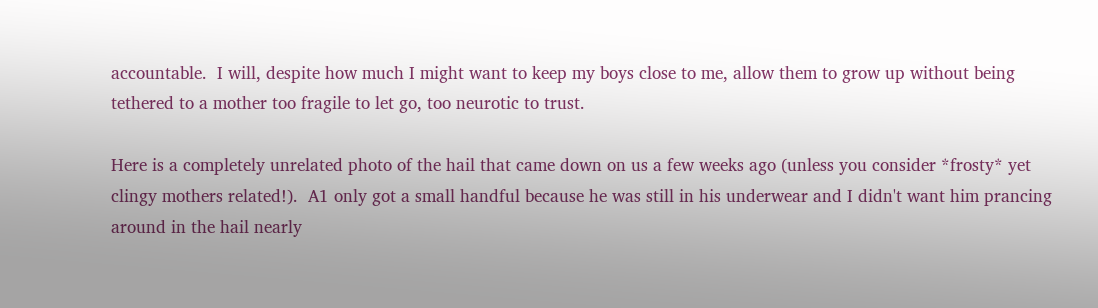accountable.  I will, despite how much I might want to keep my boys close to me, allow them to grow up without being tethered to a mother too fragile to let go, too neurotic to trust.

Here is a completely unrelated photo of the hail that came down on us a few weeks ago (unless you consider *frosty* yet clingy mothers related!).  A1 only got a small handful because he was still in his underwear and I didn't want him prancing around in the hail nearly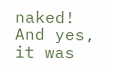naked!  And yes, it was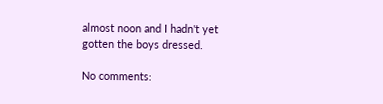almost noon and I hadn't yet gotten the boys dressed.

No comments: